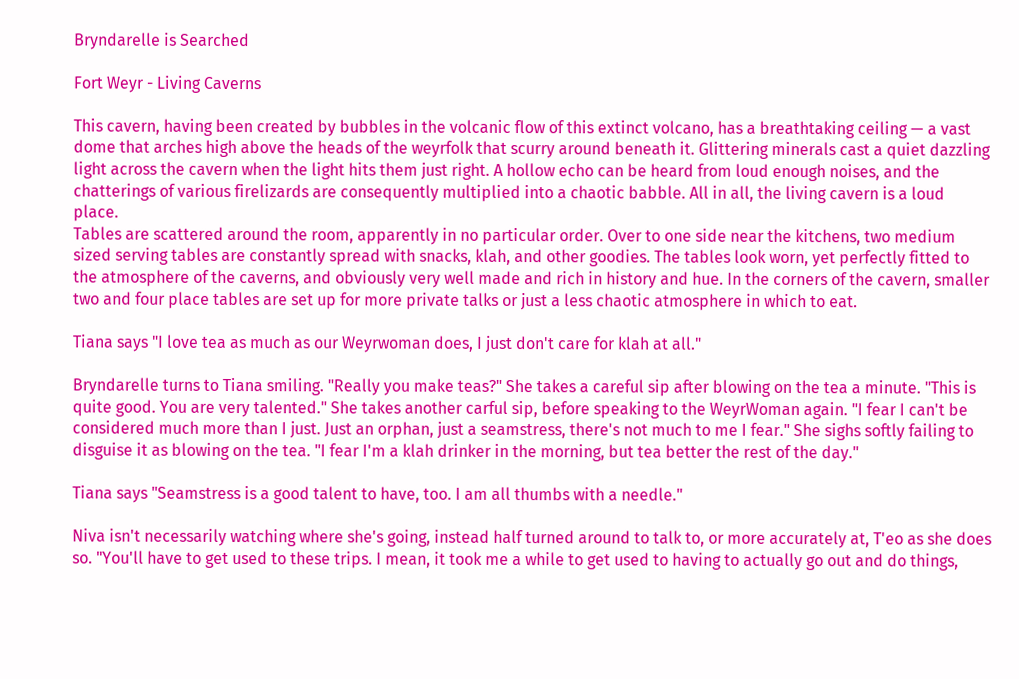Bryndarelle is Searched

Fort Weyr - Living Caverns

This cavern, having been created by bubbles in the volcanic flow of this extinct volcano, has a breathtaking ceiling — a vast dome that arches high above the heads of the weyrfolk that scurry around beneath it. Glittering minerals cast a quiet dazzling light across the cavern when the light hits them just right. A hollow echo can be heard from loud enough noises, and the chatterings of various firelizards are consequently multiplied into a chaotic babble. All in all, the living cavern is a loud place.
Tables are scattered around the room, apparently in no particular order. Over to one side near the kitchens, two medium sized serving tables are constantly spread with snacks, klah, and other goodies. The tables look worn, yet perfectly fitted to the atmosphere of the caverns, and obviously very well made and rich in history and hue. In the corners of the cavern, smaller two and four place tables are set up for more private talks or just a less chaotic atmosphere in which to eat.

Tiana says "I love tea as much as our Weyrwoman does, I just don't care for klah at all."

Bryndarelle turns to Tiana smiling. "Really you make teas?" She takes a careful sip after blowing on the tea a minute. "This is quite good. You are very talented." She takes another carful sip, before speaking to the WeyrWoman again. "I fear I can't be considered much more than I just. Just an orphan, just a seamstress, there's not much to me I fear." She sighs softly failing to disguise it as blowing on the tea. "I fear I'm a klah drinker in the morning, but tea better the rest of the day."

Tiana says "Seamstress is a good talent to have, too. I am all thumbs with a needle."

Niva isn't necessarily watching where she's going, instead half turned around to talk to, or more accurately at, T'eo as she does so. "You'll have to get used to these trips. I mean, it took me a while to get used to having to actually go out and do things,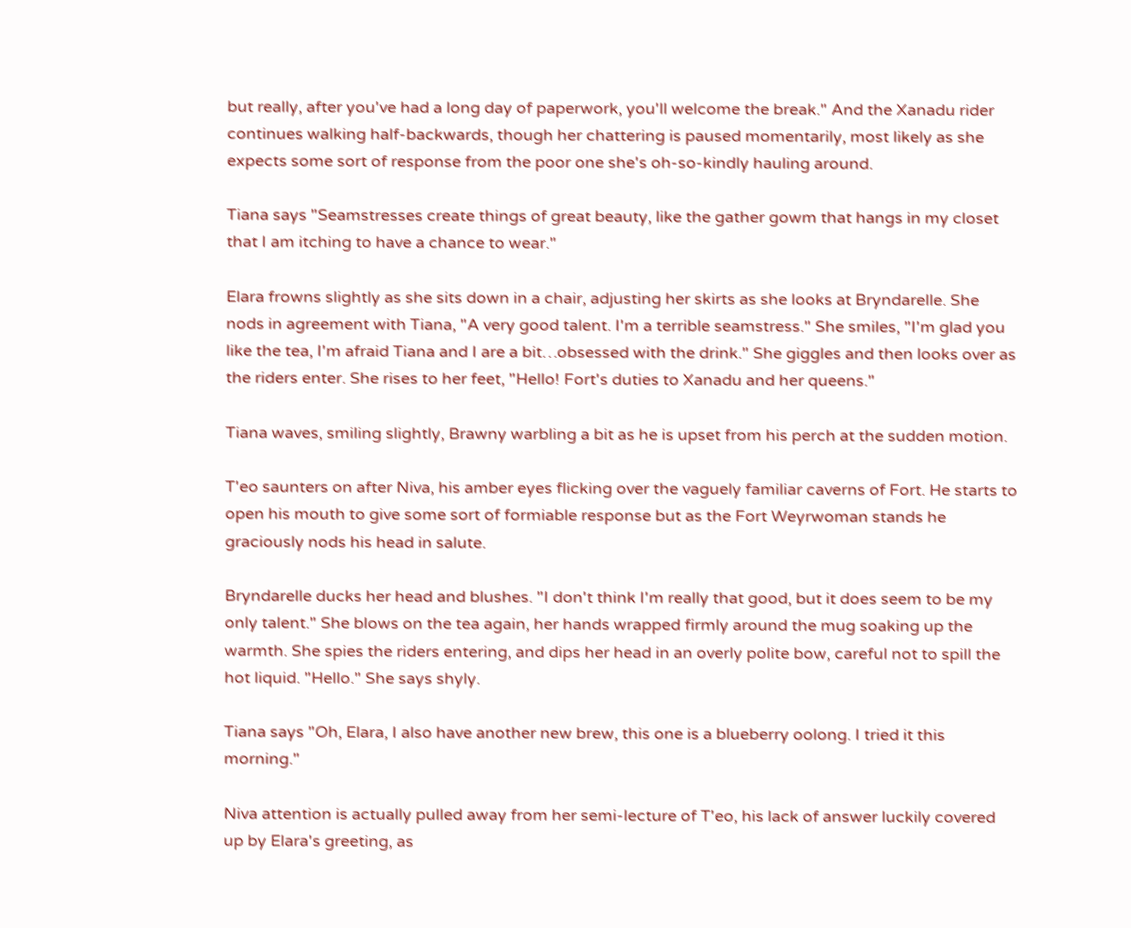but really, after you've had a long day of paperwork, you'll welcome the break." And the Xanadu rider continues walking half-backwards, though her chattering is paused momentarily, most likely as she expects some sort of response from the poor one she's oh-so-kindly hauling around.

Tiana says "Seamstresses create things of great beauty, like the gather gowm that hangs in my closet that I am itching to have a chance to wear."

Elara frowns slightly as she sits down in a chair, adjusting her skirts as she looks at Bryndarelle. She nods in agreement with Tiana, "A very good talent. I'm a terrible seamstress." She smiles, "I'm glad you like the tea, I'm afraid Tiana and I are a bit…obsessed with the drink." She giggles and then looks over as the riders enter. She rises to her feet, "Hello! Fort's duties to Xanadu and her queens."

Tiana waves, smiling slightly, Brawny warbling a bit as he is upset from his perch at the sudden motion.

T'eo saunters on after Niva, his amber eyes flicking over the vaguely familiar caverns of Fort. He starts to open his mouth to give some sort of formiable response but as the Fort Weyrwoman stands he graciously nods his head in salute.

Bryndarelle ducks her head and blushes. "I don't think I'm really that good, but it does seem to be my only talent." She blows on the tea again, her hands wrapped firmly around the mug soaking up the warmth. She spies the riders entering, and dips her head in an overly polite bow, careful not to spill the hot liquid. "Hello." She says shyly.

Tiana says "Oh, Elara, I also have another new brew, this one is a blueberry oolong. I tried it this morning."

Niva attention is actually pulled away from her semi-lecture of T'eo, his lack of answer luckily covered up by Elara's greeting, as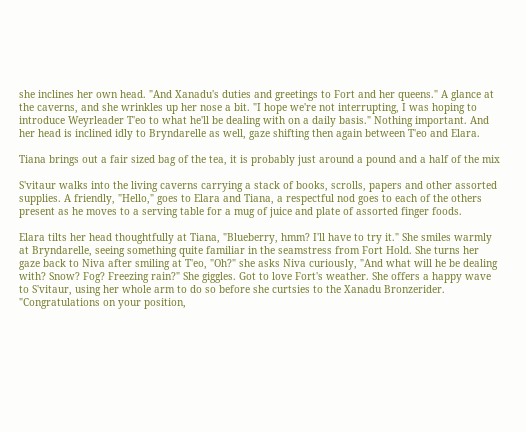she inclines her own head. "And Xanadu's duties and greetings to Fort and her queens." A glance at the caverns, and she wrinkles up her nose a bit. "I hope we're not interrupting, I was hoping to introduce Weyrleader T'eo to what he'll be dealing with on a daily basis." Nothing important. And her head is inclined idly to Bryndarelle as well, gaze shifting then again between T'eo and Elara.

Tiana brings out a fair sized bag of the tea, it is probably just around a pound and a half of the mix

S'vitaur walks into the living caverns carrying a stack of books, scrolls, papers and other assorted supplies. A friendly, "Hello," goes to Elara and Tiana, a respectful nod goes to each of the others present as he moves to a serving table for a mug of juice and plate of assorted finger foods.

Elara tilts her head thoughtfully at Tiana, "Blueberry, hmm? I'll have to try it." She smiles warmly at Bryndarelle, seeing something quite familiar in the seamstress from Fort Hold. She turns her gaze back to Niva after smiling at T'eo, "Oh?" she asks Niva curiously, "And what will he be dealing with? Snow? Fog? Freezing rain?" She giggles. Got to love Fort's weather. She offers a happy wave to S'vitaur, using her whole arm to do so before she curtsies to the Xanadu Bronzerider. "Congratulations on your position,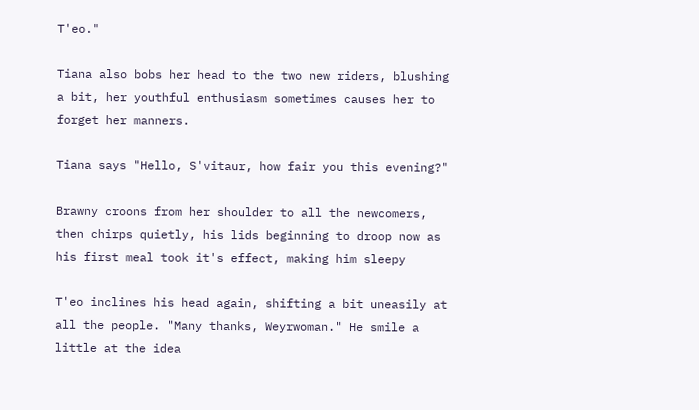T'eo."

Tiana also bobs her head to the two new riders, blushing a bit, her youthful enthusiasm sometimes causes her to forget her manners.

Tiana says "Hello, S'vitaur, how fair you this evening?"

Brawny croons from her shoulder to all the newcomers, then chirps quietly, his lids beginning to droop now as his first meal took it's effect, making him sleepy

T'eo inclines his head again, shifting a bit uneasily at all the people. "Many thanks, Weyrwoman." He smile a little at the idea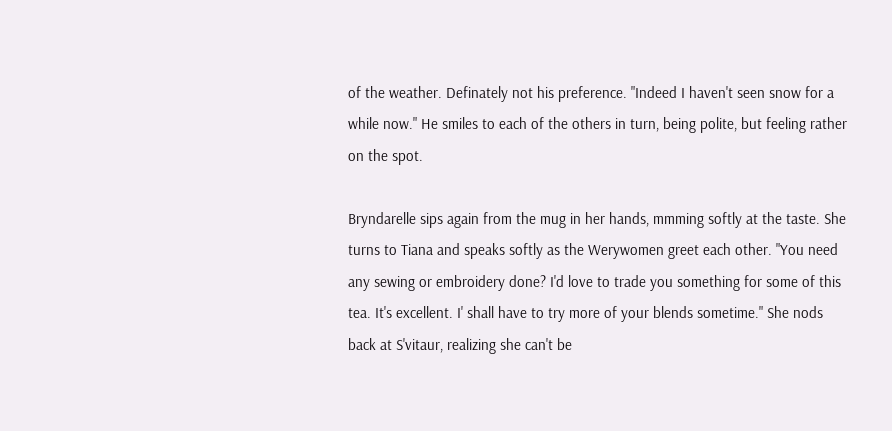of the weather. Definately not his preference. "Indeed I haven't seen snow for a while now." He smiles to each of the others in turn, being polite, but feeling rather on the spot.

Bryndarelle sips again from the mug in her hands, mmming softly at the taste. She turns to Tiana and speaks softly as the Werywomen greet each other. "You need any sewing or embroidery done? I'd love to trade you something for some of this tea. It's excellent. I' shall have to try more of your blends sometime." She nods back at S'vitaur, realizing she can't be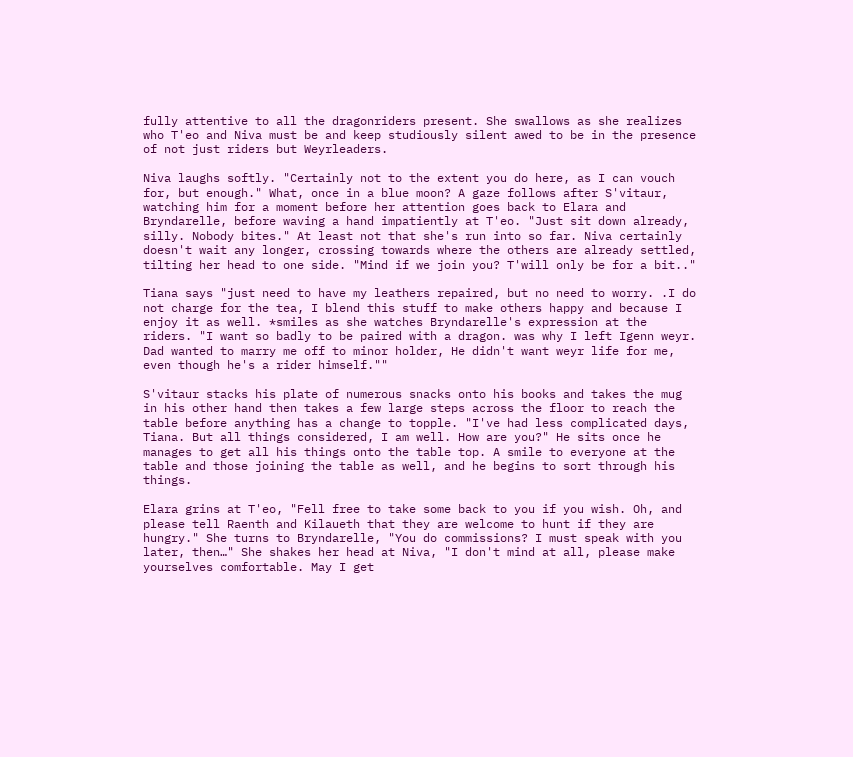fully attentive to all the dragonriders present. She swallows as she realizes who T'eo and Niva must be and keep studiously silent awed to be in the presence of not just riders but Weyrleaders.

Niva laughs softly. "Certainly not to the extent you do here, as I can vouch for, but enough." What, once in a blue moon? A gaze follows after S'vitaur, watching him for a moment before her attention goes back to Elara and Bryndarelle, before waving a hand impatiently at T'eo. "Just sit down already, silly. Nobody bites." At least not that she's run into so far. Niva certainly doesn't wait any longer, crossing towards where the others are already settled, tilting her head to one side. "Mind if we join you? T'will only be for a bit.."

Tiana says "just need to have my leathers repaired, but no need to worry. .I do not charge for the tea, I blend this stuff to make others happy and because I enjoy it as well. *smiles as she watches Bryndarelle's expression at the riders. "I want so badly to be paired with a dragon. was why I left Igenn weyr. Dad wanted to marry me off to minor holder, He didn't want weyr life for me, even though he's a rider himself.""

S'vitaur stacks his plate of numerous snacks onto his books and takes the mug in his other hand then takes a few large steps across the floor to reach the table before anything has a change to topple. "I've had less complicated days, Tiana. But all things considered, I am well. How are you?" He sits once he manages to get all his things onto the table top. A smile to everyone at the table and those joining the table as well, and he begins to sort through his things.

Elara grins at T'eo, "Fell free to take some back to you if you wish. Oh, and please tell Raenth and Kilaueth that they are welcome to hunt if they are hungry." She turns to Bryndarelle, "You do commissions? I must speak with you later, then…" She shakes her head at Niva, "I don't mind at all, please make yourselves comfortable. May I get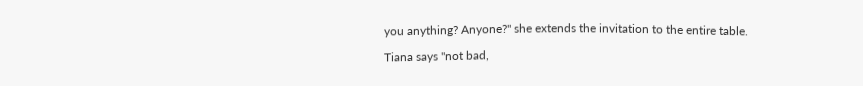you anything? Anyone?" she extends the invitation to the entire table.

Tiana says "not bad,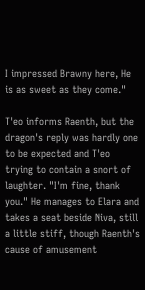I impressed Brawny here, He is as sweet as they come."

T'eo informs Raenth, but the dragon's reply was hardly one to be expected and T'eo trying to contain a snort of laughter. "I'm fine, thank you." He manages to Elara and takes a seat beside Niva, still a little stiff, though Raenth's cause of amusement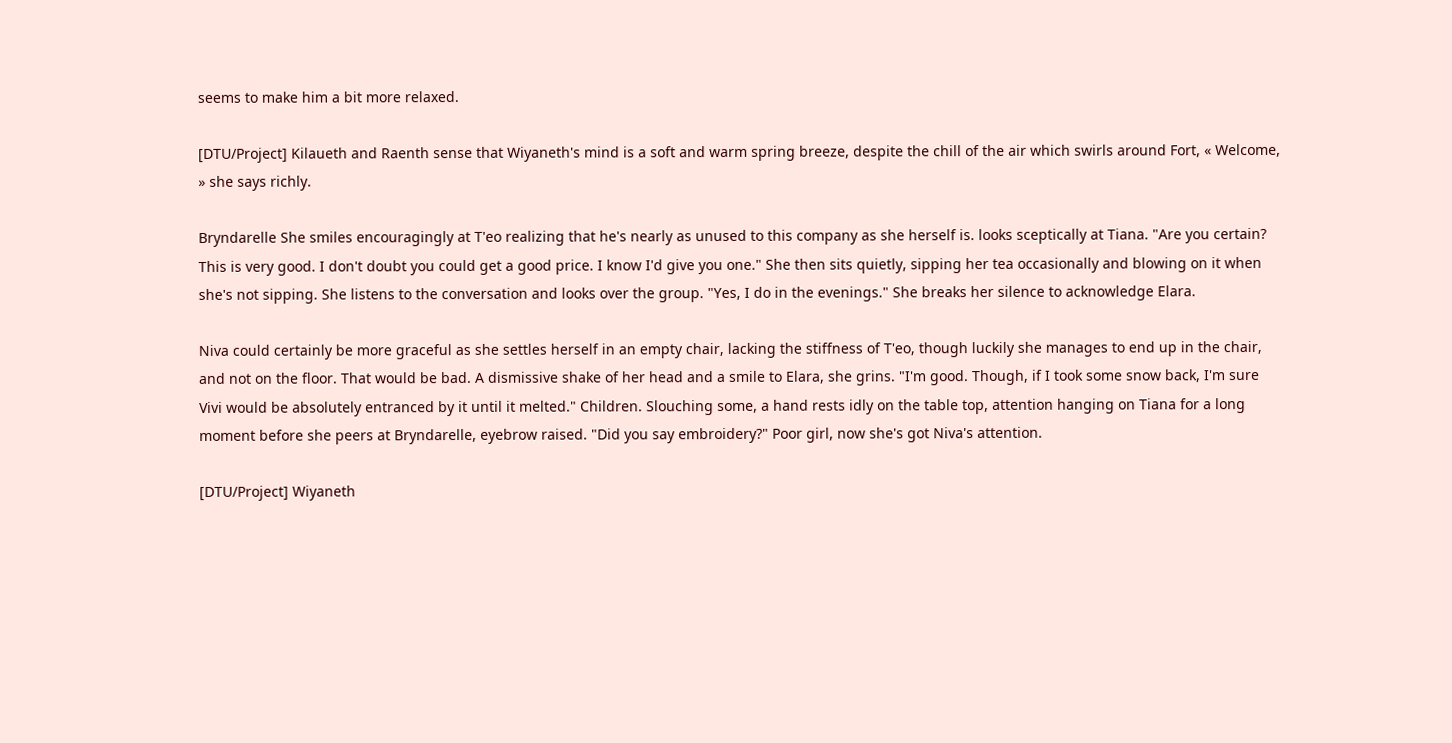seems to make him a bit more relaxed.

[DTU/Project] Kilaueth and Raenth sense that Wiyaneth's mind is a soft and warm spring breeze, despite the chill of the air which swirls around Fort, « Welcome, » she says richly.

Bryndarelle She smiles encouragingly at T'eo realizing that he's nearly as unused to this company as she herself is. looks sceptically at Tiana. "Are you certain? This is very good. I don't doubt you could get a good price. I know I'd give you one." She then sits quietly, sipping her tea occasionally and blowing on it when she's not sipping. She listens to the conversation and looks over the group. "Yes, I do in the evenings." She breaks her silence to acknowledge Elara.

Niva could certainly be more graceful as she settles herself in an empty chair, lacking the stiffness of T'eo, though luckily she manages to end up in the chair, and not on the floor. That would be bad. A dismissive shake of her head and a smile to Elara, she grins. "I'm good. Though, if I took some snow back, I'm sure Vivi would be absolutely entranced by it until it melted." Children. Slouching some, a hand rests idly on the table top, attention hanging on Tiana for a long moment before she peers at Bryndarelle, eyebrow raised. "Did you say embroidery?" Poor girl, now she's got Niva's attention.

[DTU/Project] Wiyaneth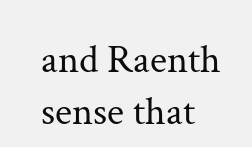and Raenth sense that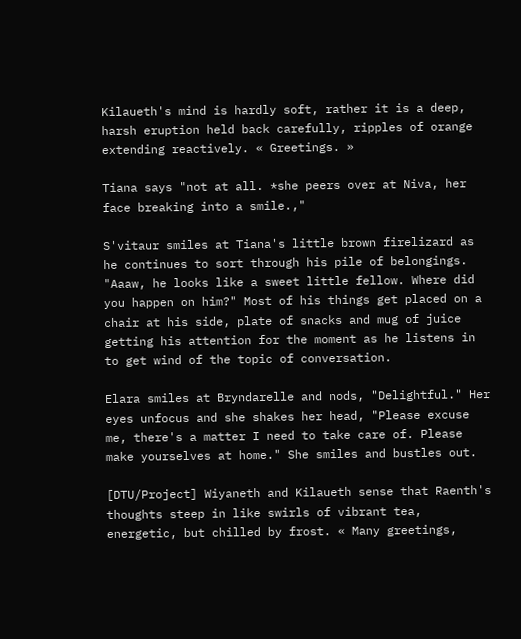Kilaueth's mind is hardly soft, rather it is a deep, harsh eruption held back carefully, ripples of orange extending reactively. « Greetings. »

Tiana says "not at all. *she peers over at Niva, her face breaking into a smile.,"

S'vitaur smiles at Tiana's little brown firelizard as he continues to sort through his pile of belongings. "Aaaw, he looks like a sweet little fellow. Where did you happen on him?" Most of his things get placed on a chair at his side, plate of snacks and mug of juice getting his attention for the moment as he listens in to get wind of the topic of conversation.

Elara smiles at Bryndarelle and nods, "Delightful." Her eyes unfocus and she shakes her head, "Please excuse me, there's a matter I need to take care of. Please make yourselves at home." She smiles and bustles out.

[DTU/Project] Wiyaneth and Kilaueth sense that Raenth's thoughts steep in like swirls of vibrant tea, energetic, but chilled by frost. « Many greetings,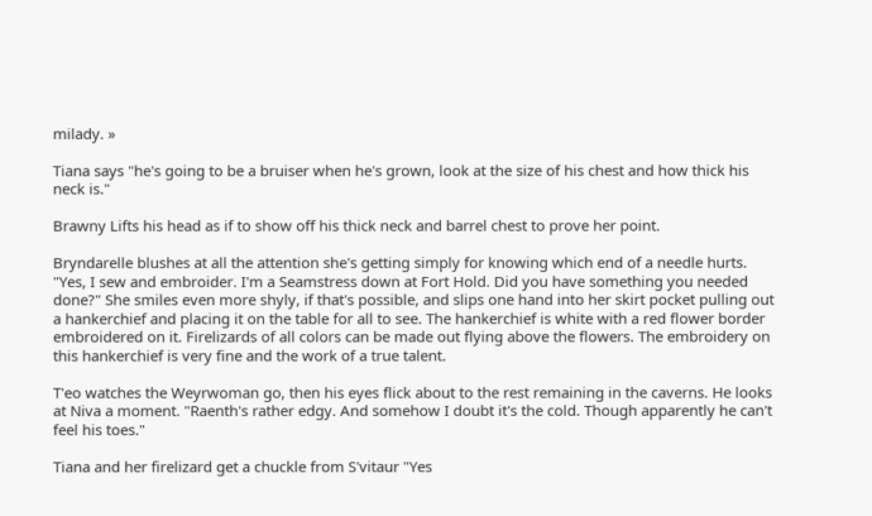milady. »

Tiana says "he's going to be a bruiser when he's grown, look at the size of his chest and how thick his neck is."

Brawny Lifts his head as if to show off his thick neck and barrel chest to prove her point.

Bryndarelle blushes at all the attention she's getting simply for knowing which end of a needle hurts. "Yes, I sew and embroider. I'm a Seamstress down at Fort Hold. Did you have something you needed done?" She smiles even more shyly, if that's possible, and slips one hand into her skirt pocket pulling out a hankerchief and placing it on the table for all to see. The hankerchief is white with a red flower border embroidered on it. Firelizards of all colors can be made out flying above the flowers. The embroidery on this hankerchief is very fine and the work of a true talent.

T'eo watches the Weyrwoman go, then his eyes flick about to the rest remaining in the caverns. He looks at Niva a moment. "Raenth's rather edgy. And somehow I doubt it's the cold. Though apparently he can't feel his toes."

Tiana and her firelizard get a chuckle from S'vitaur "Yes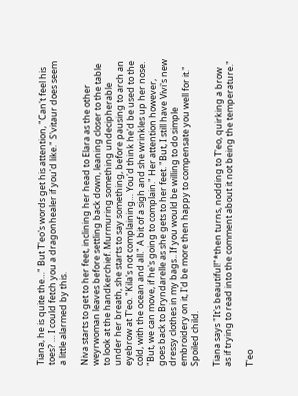Tiana, he is quite the…" But T'eo's words get his attention, "Can't feel his toes? … I could fetch you a dragonhealer if you'd like." S'vitaur does seem a little alarmed by this.

Niva starts to get to her feet, inclining her head to Elara as the other weyrwoman leaves before settling back down, leaning closer to the table to look at the handkerchief. Murmuring something undecipherable under her breath, she starts to say something, before pausing to arch an eyebrow at T'eo. "Kila's not complaining… You'd think he'd be used to the cold, with the ocean and all." A bit of a sigh and she wrinkles up her nose. "But, we can move, if he's going to complain." Her attention however, goes back to Bryndarelle as she gets to her feet. "But, I still have Vivi's new dressy clothes in my bags.. If you would be willing to do simple embroidery on it, I'd be more then happy to compensate you well for it." Spoiled child.

Tiana says "It's beautiful!"*then turns, nodding to T'eo, quirking a brow as if trying to read into the comment about it not being the temperature."

T'eo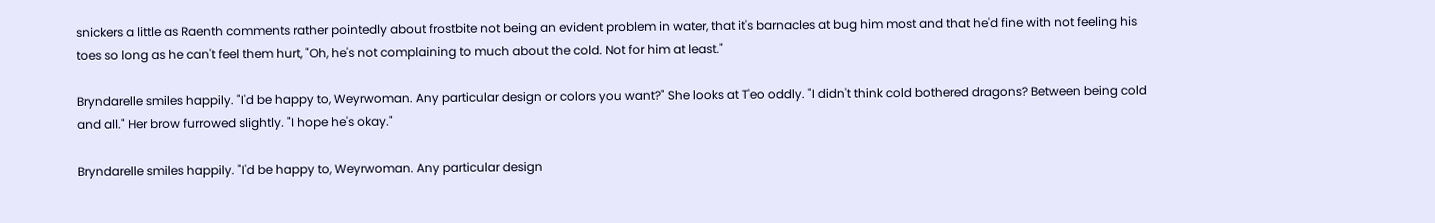snickers a little as Raenth comments rather pointedly about frostbite not being an evident problem in water, that it's barnacles at bug him most and that he'd fine with not feeling his toes so long as he can't feel them hurt, "Oh, he's not complaining to much about the cold. Not for him at least."

Bryndarelle smiles happily. "I'd be happy to, Weyrwoman. Any particular design or colors you want?" She looks at T'eo oddly. "I didn't think cold bothered dragons? Between being cold and all." Her brow furrowed slightly. "I hope he's okay."

Bryndarelle smiles happily. "I'd be happy to, Weyrwoman. Any particular design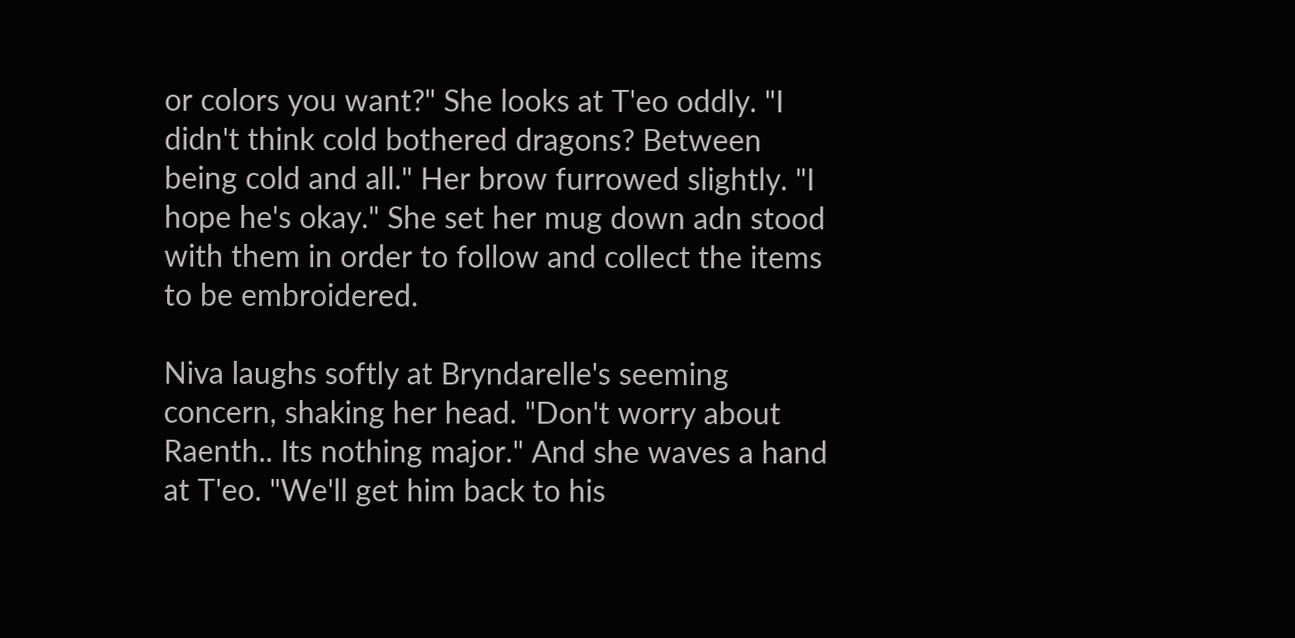or colors you want?" She looks at T'eo oddly. "I didn't think cold bothered dragons? Between being cold and all." Her brow furrowed slightly. "I hope he's okay." She set her mug down adn stood with them in order to follow and collect the items to be embroidered.

Niva laughs softly at Bryndarelle's seeming concern, shaking her head. "Don't worry about Raenth.. Its nothing major." And she waves a hand at T'eo. "We'll get him back to his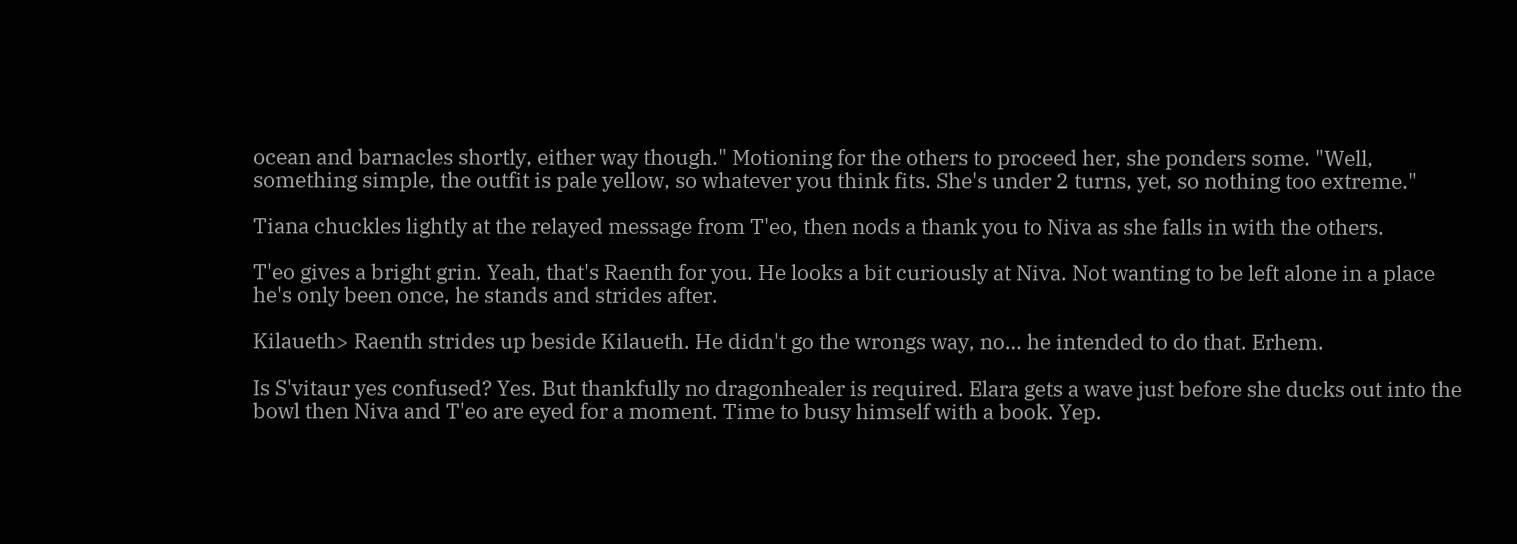ocean and barnacles shortly, either way though." Motioning for the others to proceed her, she ponders some. "Well, something simple, the outfit is pale yellow, so whatever you think fits. She's under 2 turns, yet, so nothing too extreme."

Tiana chuckles lightly at the relayed message from T'eo, then nods a thank you to Niva as she falls in with the others.

T'eo gives a bright grin. Yeah, that's Raenth for you. He looks a bit curiously at Niva. Not wanting to be left alone in a place he's only been once, he stands and strides after.

Kilaueth> Raenth strides up beside Kilaueth. He didn't go the wrongs way, no… he intended to do that. Erhem.

Is S'vitaur yes confused? Yes. But thankfully no dragonhealer is required. Elara gets a wave just before she ducks out into the bowl then Niva and T'eo are eyed for a moment. Time to busy himself with a book. Yep.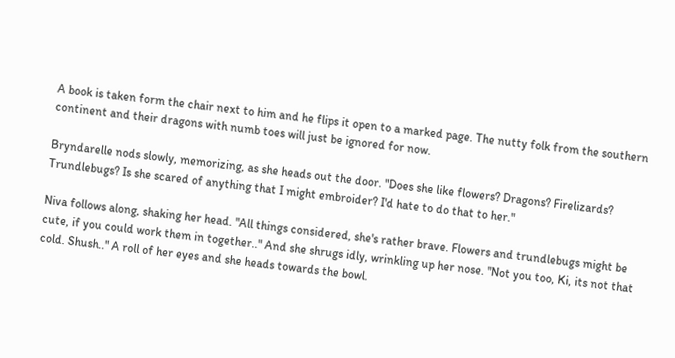A book is taken form the chair next to him and he flips it open to a marked page. The nutty folk from the southern continent and their dragons with numb toes will just be ignored for now.

Bryndarelle nods slowly, memorizing, as she heads out the door. "Does she like flowers? Dragons? Firelizards? Trundlebugs? Is she scared of anything that I might embroider? I'd hate to do that to her."

Niva follows along, shaking her head. "All things considered, she's rather brave. Flowers and trundlebugs might be cute, if you could work them in together.." And she shrugs idly, wrinkling up her nose. "Not you too, Ki, its not that cold. Shush.." A roll of her eyes and she heads towards the bowl.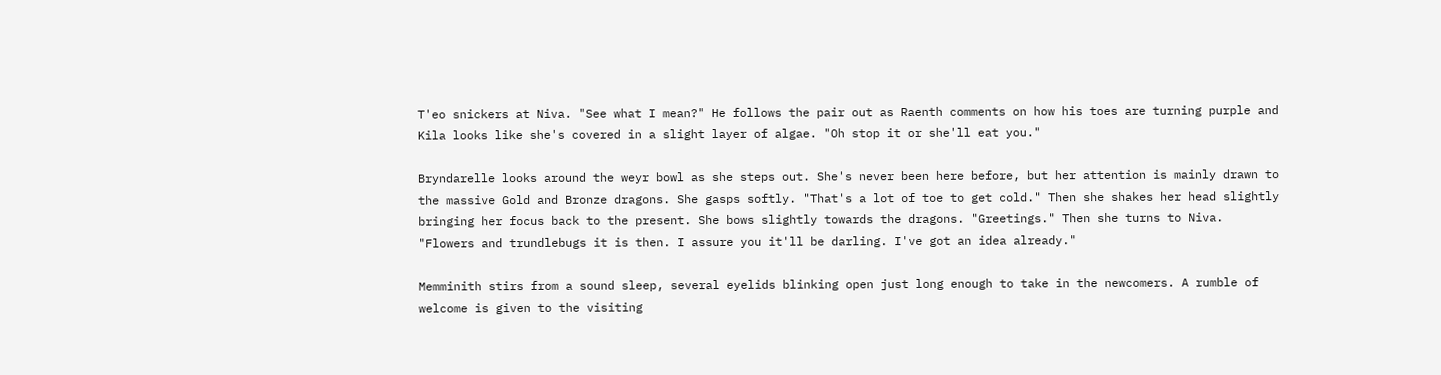T'eo snickers at Niva. "See what I mean?" He follows the pair out as Raenth comments on how his toes are turning purple and Kila looks like she's covered in a slight layer of algae. "Oh stop it or she'll eat you."

Bryndarelle looks around the weyr bowl as she steps out. She's never been here before, but her attention is mainly drawn to the massive Gold and Bronze dragons. She gasps softly. "That's a lot of toe to get cold." Then she shakes her head slightly bringing her focus back to the present. She bows slightly towards the dragons. "Greetings." Then she turns to Niva. "Flowers and trundlebugs it is then. I assure you it'll be darling. I've got an idea already."

Memminith stirs from a sound sleep, several eyelids blinking open just long enough to take in the newcomers. A rumble of welcome is given to the visiting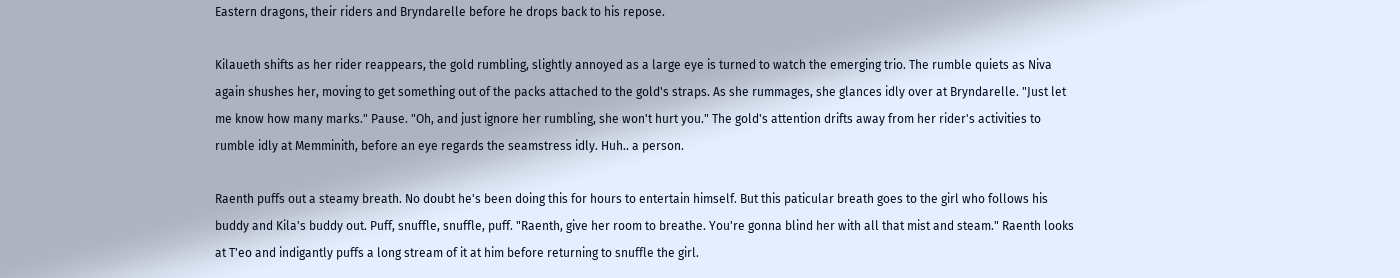Eastern dragons, their riders and Bryndarelle before he drops back to his repose.

Kilaueth shifts as her rider reappears, the gold rumbling, slightly annoyed as a large eye is turned to watch the emerging trio. The rumble quiets as Niva again shushes her, moving to get something out of the packs attached to the gold's straps. As she rummages, she glances idly over at Bryndarelle. "Just let me know how many marks." Pause. "Oh, and just ignore her rumbling, she won't hurt you." The gold's attention drifts away from her rider's activities to rumble idly at Memminith, before an eye regards the seamstress idly. Huh.. a person.

Raenth puffs out a steamy breath. No doubt he's been doing this for hours to entertain himself. But this paticular breath goes to the girl who follows his buddy and Kila's buddy out. Puff, snuffle, snuffle, puff. "Raenth, give her room to breathe. You're gonna blind her with all that mist and steam." Raenth looks at T'eo and indigantly puffs a long stream of it at him before returning to snuffle the girl.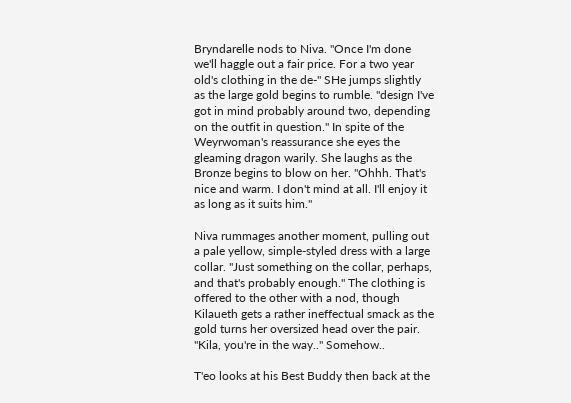Bryndarelle nods to Niva. "Once I'm done we'll haggle out a fair price. For a two year old's clothing in the de-" SHe jumps slightly as the large gold begins to rumble. "design I've got in mind probably around two, depending on the outfit in question." In spite of the Weyrwoman's reassurance she eyes the gleaming dragon warily. She laughs as the Bronze begins to blow on her. "Ohhh. That's nice and warm. I don't mind at all. I'll enjoy it as long as it suits him."

Niva rummages another moment, pulling out a pale yellow, simple-styled dress with a large collar. "Just something on the collar, perhaps, and that's probably enough." The clothing is offered to the other with a nod, though Kilaueth gets a rather ineffectual smack as the gold turns her oversized head over the pair. "Kila, you're in the way.." Somehow..

T'eo looks at his Best Buddy then back at the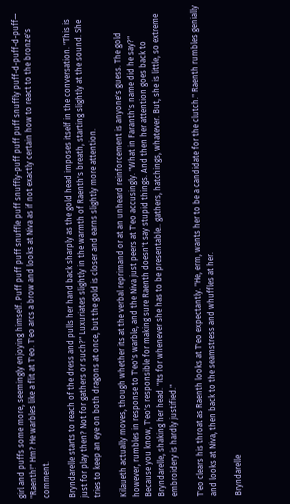girl and puffs some more, seemingly enjoying himself. Puff puff puff snuffle puff snuffly-puff puff puff snuffly puff-d-puff-d-puff— "Raenth!" Hm? He warbles like a flit at T'eo. T'eo arcs a brow and looks at Niva as if not exactly certain how to react to the bronze's comment.

Bryndarelle starts to reach of the dress and pulls her hand back sharply as the gold head imposes itself in the conversation. "This is just for play then? Not for gathers or such?" Luxuriates slightly in the warmth of Raenth's breath, starting slightly at the sound. She tries to keep an eye on both dragons at once, but the gold is closer and earns slightly more attention.

Kilaueth actually moves, though whether its at the verbal reprimand or at an unheard reinforcement is anyone's guess. The gold however, rumbles in response to T'eo's warble, and the Niva just peers at T'eo accusingly. "What in Faranth's name did he say?" Because you know, T'eo's responsible for making sure Raenth doesn't say stupid things. And then her attention goes back to Bryndarelle, shaking her head. "Its for whenever she has to be presentable.. gathers, hatchings, whatever. But, she is little, so extreme embroidery is hardly justified."

T'eo clears his throat as Raenth looks at T'eo expectantly. "He, erm, wants her to be a candidate for the clutch." Raenth rumbles genially and looks at Niva, then back to the seamstress and whuffles at her.

Bryndarelle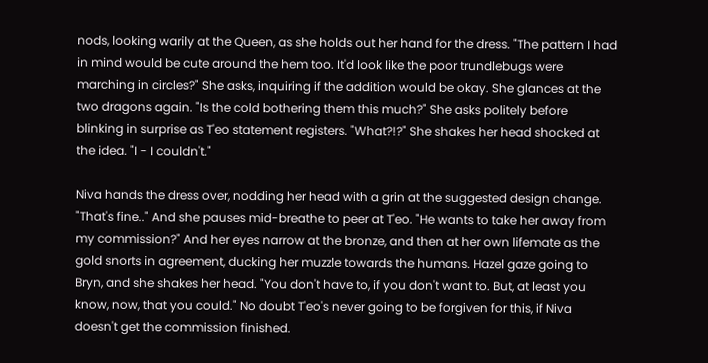nods, looking warily at the Queen, as she holds out her hand for the dress. "The pattern I had in mind would be cute around the hem too. It'd look like the poor trundlebugs were marching in circles?" She asks, inquiring if the addition would be okay. She glances at the two dragons again. "Is the cold bothering them this much?" She asks politely before blinking in surprise as T'eo statement registers. "What?!?" She shakes her head shocked at the idea. "I - I couldn't."

Niva hands the dress over, nodding her head with a grin at the suggested design change. "That's fine.." And she pauses mid-breathe to peer at T'eo. "He wants to take her away from my commission?" And her eyes narrow at the bronze, and then at her own lifemate as the gold snorts in agreement, ducking her muzzle towards the humans. Hazel gaze going to Bryn, and she shakes her head. "You don't have to, if you don't want to. But, at least you know, now, that you could." No doubt T'eo's never going to be forgiven for this, if Niva doesn't get the commission finished.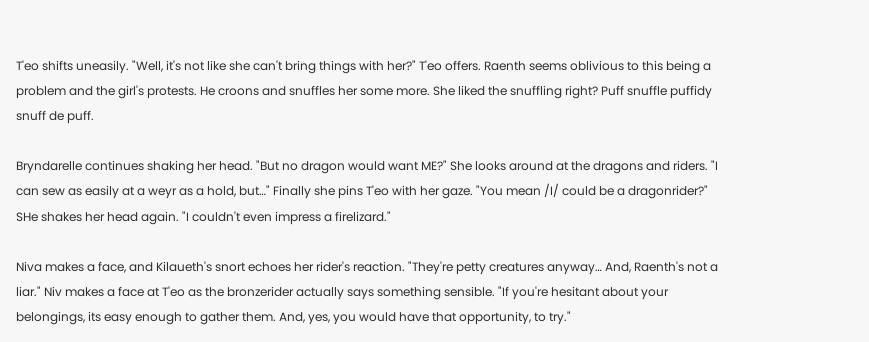T'eo shifts uneasily. "Well, it's not like she can't bring things with her?" T'eo offers. Raenth seems oblivious to this being a problem and the girl's protests. He croons and snuffles her some more. She liked the snuffling right? Puff snuffle puffidy snuff de puff.

Bryndarelle continues shaking her head. "But no dragon would want ME?" She looks around at the dragons and riders. "I can sew as easily at a weyr as a hold, but…" Finally she pins T'eo with her gaze. "You mean /I/ could be a dragonrider?" SHe shakes her head again. "I couldn't even impress a firelizard."

Niva makes a face, and Kilaueth's snort echoes her rider's reaction. "They're petty creatures anyway… And, Raenth's not a liar." Niv makes a face at T'eo as the bronzerider actually says something sensible. "If you're hesitant about your belongings, its easy enough to gather them. And, yes, you would have that opportunity, to try."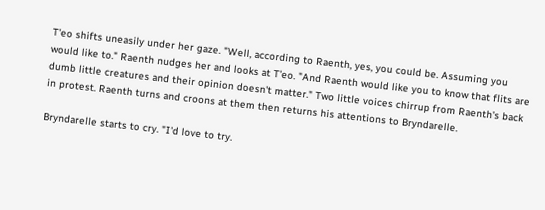T'eo shifts uneasily under her gaze. "Well, according to Raenth, yes, you could be. Assuming you would like to." Raenth nudges her and looks at T'eo. "And Raenth would like you to know that flits are dumb little creatures and their opinion doesn't matter." Two little voices chirrup from Raenth's back in protest. Raenth turns and croons at them then returns his attentions to Bryndarelle.

Bryndarelle starts to cry. "I'd love to try.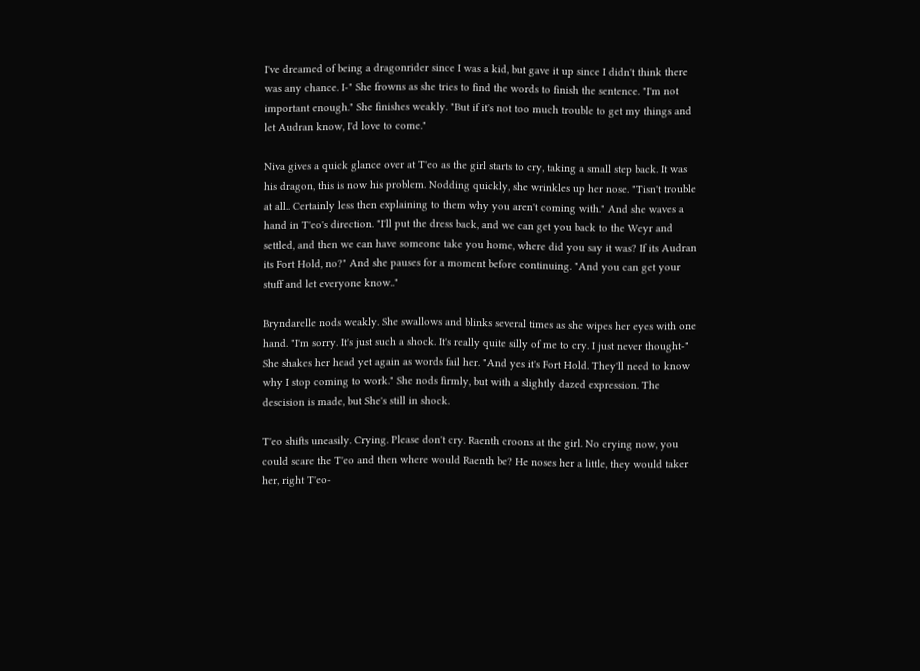I've dreamed of being a dragonrider since I was a kid, but gave it up since I didn't think there was any chance. I-" She frowns as she tries to find the words to finish the sentence. "I'm not important enough." She finishes weakly. "But if it's not too much trouble to get my things and let Audran know, I'd love to come."

Niva gives a quick glance over at T'eo as the girl starts to cry, taking a small step back. It was his dragon, this is now his problem. Nodding quickly, she wrinkles up her nose. "Tisn't trouble at all.. Certainly less then explaining to them why you aren't coming with." And she waves a hand in T'eo's direction. "I'll put the dress back, and we can get you back to the Weyr and settled, and then we can have someone take you home, where did you say it was? If its Audran its Fort Hold, no?" And she pauses for a moment before continuing. "And you can get your stuff and let everyone know.."

Bryndarelle nods weakly. She swallows and blinks several times as she wipes her eyes with one hand. "I'm sorry. It's just such a shock. It's really quite silly of me to cry. I just never thought-" She shakes her head yet again as words fail her. "And yes it's Fort Hold. They'll need to know why I stop coming to work." She nods firmly, but with a slightly dazed expression. The descision is made, but She's still in shock.

T'eo shifts uneasily. Crying. Please don't cry. Raenth croons at the girl. No crying now, you could scare the T'eo and then where would Raenth be? He noses her a little, they would taker her, right T'eo-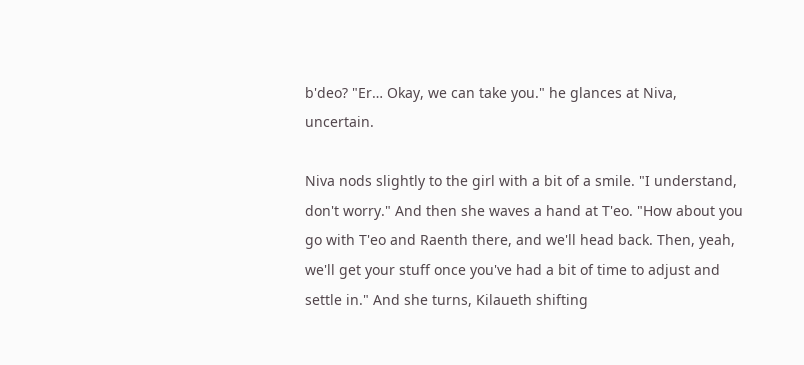b'deo? "Er… Okay, we can take you." he glances at Niva, uncertain.

Niva nods slightly to the girl with a bit of a smile. "I understand, don't worry." And then she waves a hand at T'eo. "How about you go with T'eo and Raenth there, and we'll head back. Then, yeah, we'll get your stuff once you've had a bit of time to adjust and settle in." And she turns, Kilaueth shifting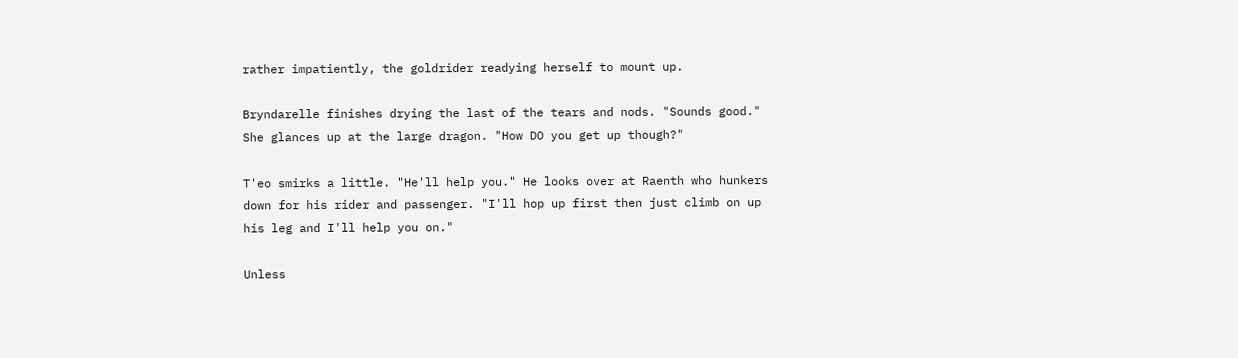rather impatiently, the goldrider readying herself to mount up.

Bryndarelle finishes drying the last of the tears and nods. "Sounds good." She glances up at the large dragon. "How DO you get up though?"

T'eo smirks a little. "He'll help you." He looks over at Raenth who hunkers down for his rider and passenger. "I'll hop up first then just climb on up his leg and I'll help you on."

Unless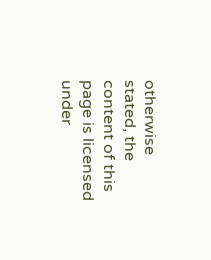otherwise stated, the content of this page is licensed under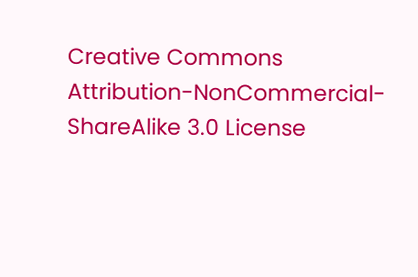Creative Commons Attribution-NonCommercial-ShareAlike 3.0 License